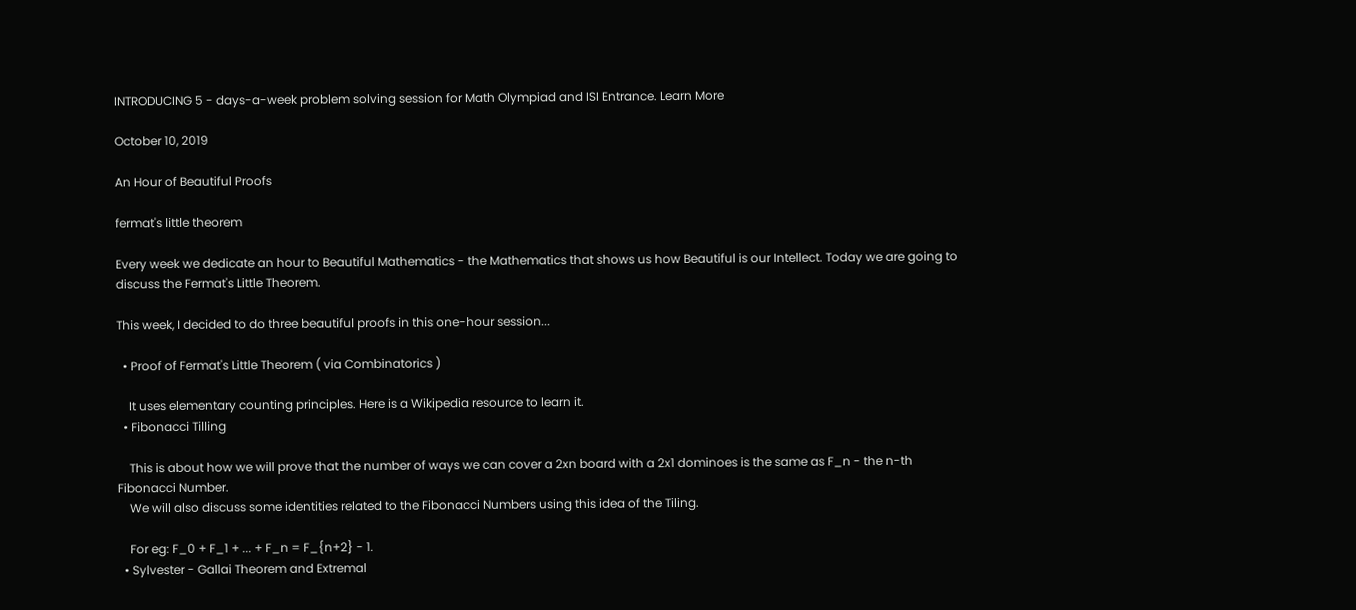INTRODUCING 5 - days-a-week problem solving session for Math Olympiad and ISI Entrance. Learn More

October 10, 2019

An Hour of Beautiful Proofs

fermat's little theorem

Every week we dedicate an hour to Beautiful Mathematics - the Mathematics that shows us how Beautiful is our Intellect. Today we are going to discuss the Fermat's Little Theorem.

This week, I decided to do three beautiful proofs in this one-hour session...

  • Proof of Fermat's Little Theorem ( via Combinatorics )

    It uses elementary counting principles. Here is a Wikipedia resource to learn it.
  • Fibonacci Tilling

    This is about how we will prove that the number of ways we can cover a 2xn board with a 2x1 dominoes is the same as F_n - the n-th Fibonacci Number.
    We will also discuss some identities related to the Fibonacci Numbers using this idea of the Tiling.

    For eg: F_0 + F_1 + ... + F_n = F_{n+2} - 1.
  • Sylvester - Gallai Theorem and Extremal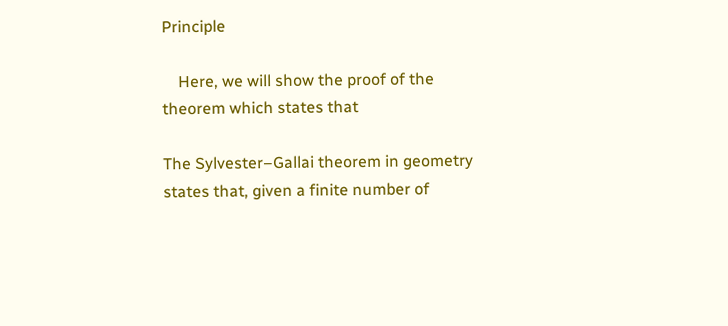Principle

    Here, we will show the proof of the theorem which states that

The Sylvester–Gallai theorem in geometry states that, given a finite number of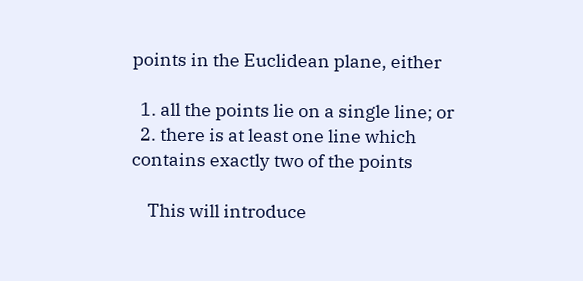points in the Euclidean plane, either

  1. all the points lie on a single line; or
  2. there is at least one line which contains exactly two of the points

    This will introduce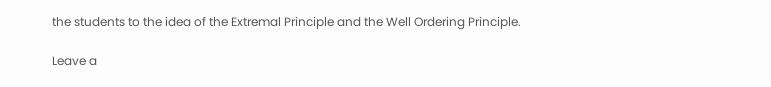the students to the idea of the Extremal Principle and the Well Ordering Principle.

Leave a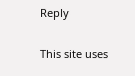Reply

This site uses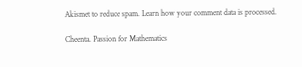Akismet to reduce spam. Learn how your comment data is processed.

Cheenta. Passion for Mathematics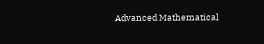Advanced Mathematical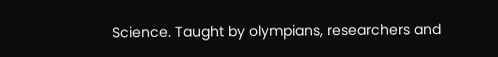Science. Taught by olympians, researchers and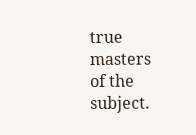true masters of the subject.